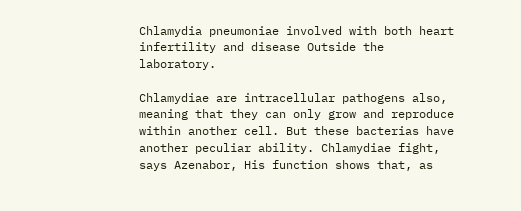Chlamydia pneumoniae involved with both heart infertility and disease Outside the laboratory.

Chlamydiae are intracellular pathogens also, meaning that they can only grow and reproduce within another cell. But these bacterias have another peculiar ability. Chlamydiae fight, says Azenabor, His function shows that, as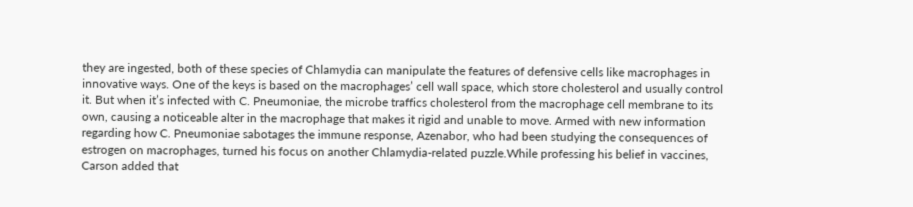they are ingested, both of these species of Chlamydia can manipulate the features of defensive cells like macrophages in innovative ways. One of the keys is based on the macrophages’ cell wall space, which store cholesterol and usually control it. But when it’s infected with C. Pneumoniae, the microbe traffics cholesterol from the macrophage cell membrane to its own, causing a noticeable alter in the macrophage that makes it rigid and unable to move. Armed with new information regarding how C. Pneumoniae sabotages the immune response, Azenabor, who had been studying the consequences of estrogen on macrophages, turned his focus on another Chlamydia-related puzzle.While professing his belief in vaccines, Carson added that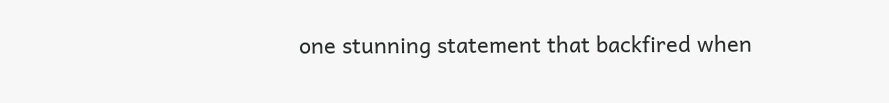one stunning statement that backfired when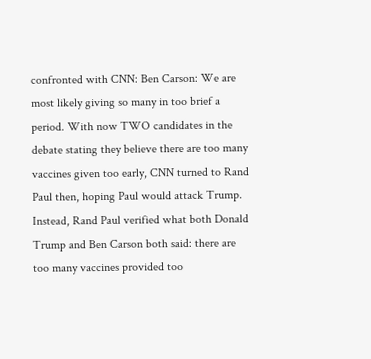confronted with CNN: Ben Carson: We are most likely giving so many in too brief a period. With now TWO candidates in the debate stating they believe there are too many vaccines given too early, CNN turned to Rand Paul then, hoping Paul would attack Trump. Instead, Rand Paul verified what both Donald Trump and Ben Carson both said: there are too many vaccines provided too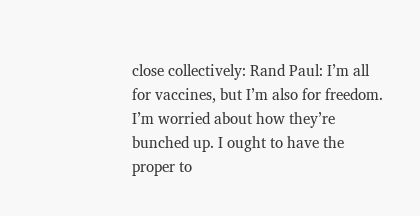close collectively: Rand Paul: I’m all for vaccines, but I’m also for freedom. I’m worried about how they’re bunched up. I ought to have the proper to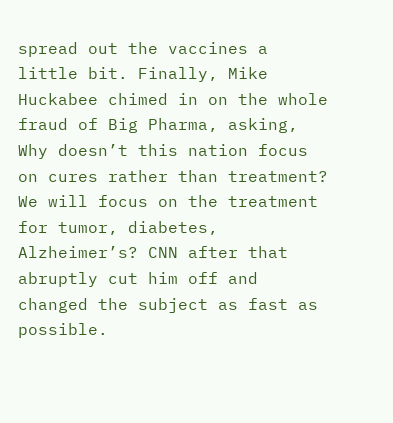spread out the vaccines a little bit. Finally, Mike Huckabee chimed in on the whole fraud of Big Pharma, asking, Why doesn’t this nation focus on cures rather than treatment? We will focus on the treatment for tumor, diabetes, Alzheimer’s? CNN after that abruptly cut him off and changed the subject as fast as possible.